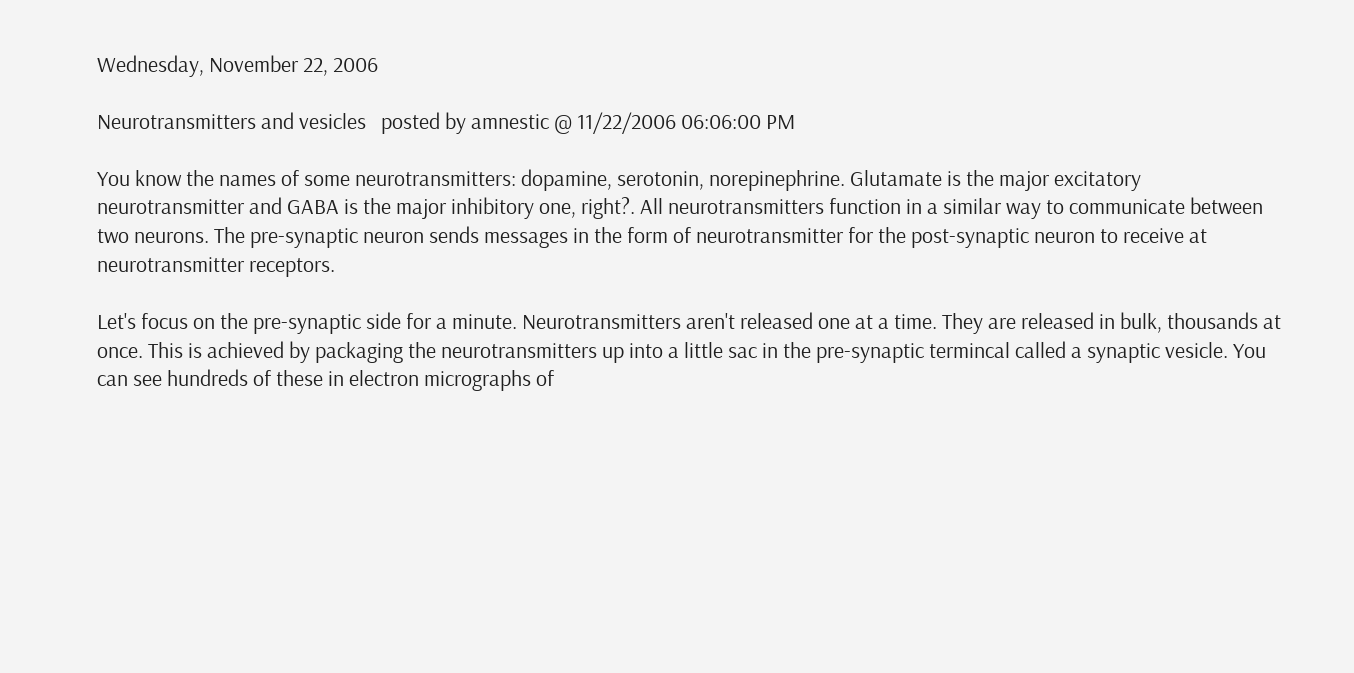Wednesday, November 22, 2006

Neurotransmitters and vesicles   posted by amnestic @ 11/22/2006 06:06:00 PM

You know the names of some neurotransmitters: dopamine, serotonin, norepinephrine. Glutamate is the major excitatory neurotransmitter and GABA is the major inhibitory one, right?. All neurotransmitters function in a similar way to communicate between two neurons. The pre-synaptic neuron sends messages in the form of neurotransmitter for the post-synaptic neuron to receive at neurotransmitter receptors.

Let's focus on the pre-synaptic side for a minute. Neurotransmitters aren't released one at a time. They are released in bulk, thousands at once. This is achieved by packaging the neurotransmitters up into a little sac in the pre-synaptic termincal called a synaptic vesicle. You can see hundreds of these in electron micrographs of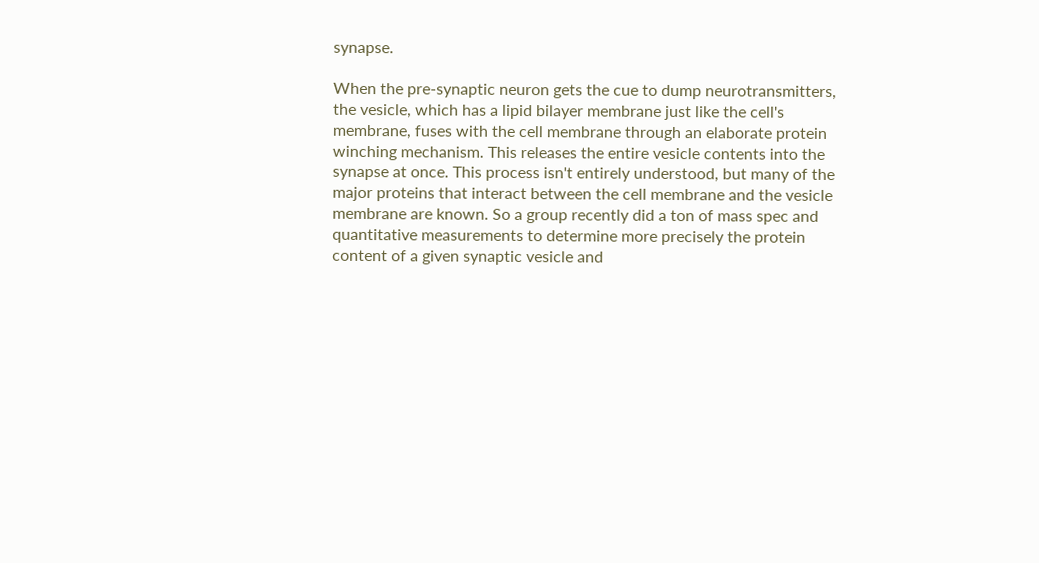synapse.

When the pre-synaptic neuron gets the cue to dump neurotransmitters, the vesicle, which has a lipid bilayer membrane just like the cell's membrane, fuses with the cell membrane through an elaborate protein winching mechanism. This releases the entire vesicle contents into the synapse at once. This process isn't entirely understood, but many of the major proteins that interact between the cell membrane and the vesicle membrane are known. So a group recently did a ton of mass spec and quantitative measurements to determine more precisely the protein content of a given synaptic vesicle and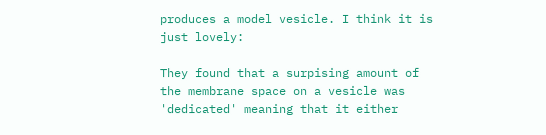produces a model vesicle. I think it is just lovely:

They found that a surpising amount of the membrane space on a vesicle was 'dedicated' meaning that it either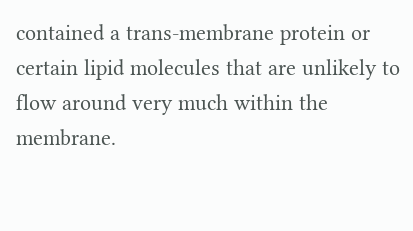contained a trans-membrane protein or certain lipid molecules that are unlikely to flow around very much within the membrane.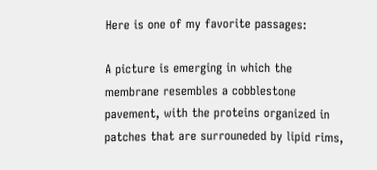Here is one of my favorite passages:

A picture is emerging in which the membrane resembles a cobblestone pavement, with the proteins organized in patches that are surrouneded by lipid rims,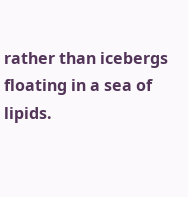rather than icebergs floating in a sea of lipids.